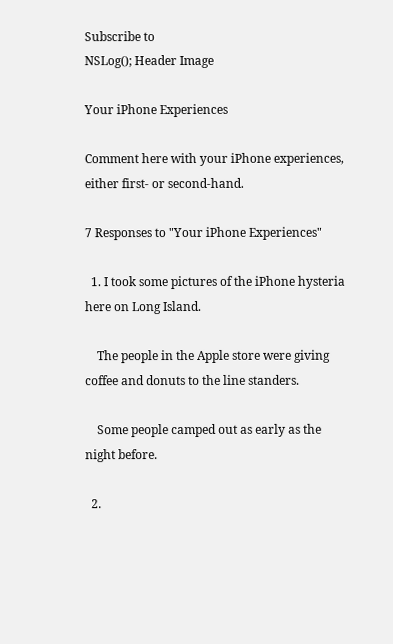Subscribe to
NSLog(); Header Image

Your iPhone Experiences

Comment here with your iPhone experiences, either first- or second-hand.

7 Responses to "Your iPhone Experiences"

  1. I took some pictures of the iPhone hysteria here on Long Island.

    The people in the Apple store were giving coffee and donuts to the line standers.

    Some people camped out as early as the night before.

  2.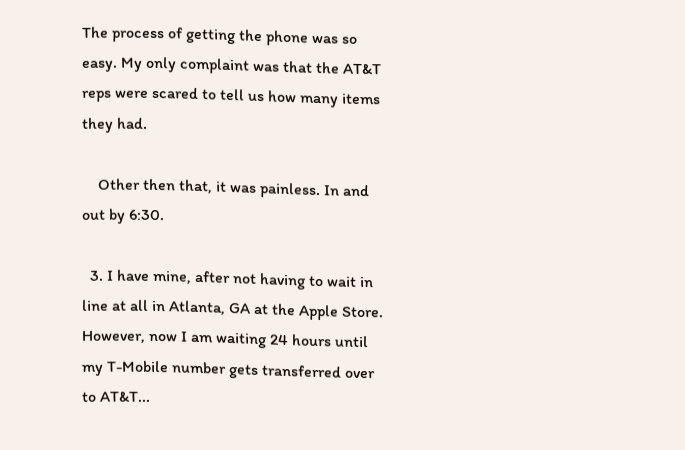The process of getting the phone was so easy. My only complaint was that the AT&T reps were scared to tell us how many items they had.

    Other then that, it was painless. In and out by 6:30.

  3. I have mine, after not having to wait in line at all in Atlanta, GA at the Apple Store. However, now I am waiting 24 hours until my T-Mobile number gets transferred over to AT&T...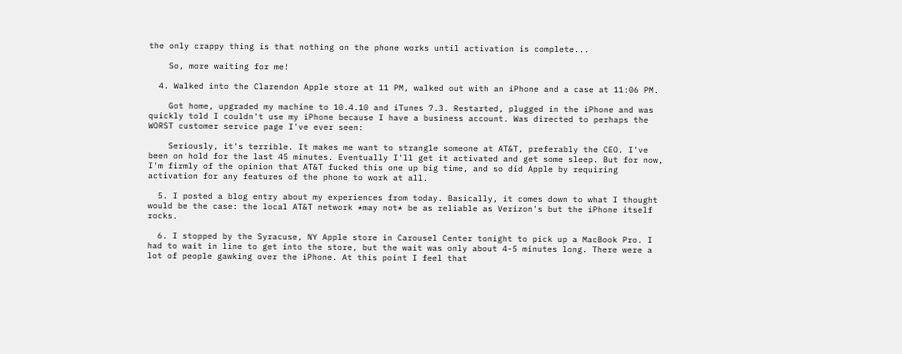the only crappy thing is that nothing on the phone works until activation is complete...

    So, more waiting for me!

  4. Walked into the Clarendon Apple store at 11 PM, walked out with an iPhone and a case at 11:06 PM.

    Got home, upgraded my machine to 10.4.10 and iTunes 7.3. Restarted, plugged in the iPhone and was quickly told I couldn't use my iPhone because I have a business account. Was directed to perhaps the WORST customer service page I've ever seen:

    Seriously, it's terrible. It makes me want to strangle someone at AT&T, preferably the CEO. I've been on hold for the last 45 minutes. Eventually I'll get it activated and get some sleep. But for now, I'm firmly of the opinion that AT&T fucked this one up big time, and so did Apple by requiring activation for any features of the phone to work at all.

  5. I posted a blog entry about my experiences from today. Basically, it comes down to what I thought would be the case: the local AT&T network *may not* be as reliable as Verizon's but the iPhone itself rocks.

  6. I stopped by the Syracuse, NY Apple store in Carousel Center tonight to pick up a MacBook Pro. I had to wait in line to get into the store, but the wait was only about 4-5 minutes long. There were a lot of people gawking over the iPhone. At this point I feel that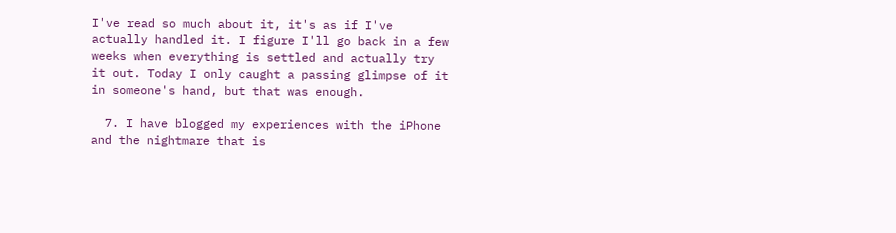I've read so much about it, it's as if I've actually handled it. I figure I'll go back in a few weeks when everything is settled and actually try it out. Today I only caught a passing glimpse of it in someone's hand, but that was enough.

  7. I have blogged my experiences with the iPhone and the nightmare that is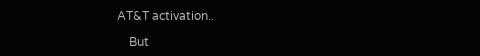AT&T activation..

    But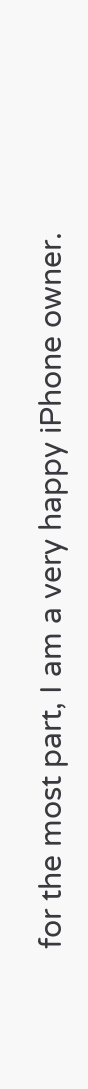for the most part, I am a very happy iPhone owner.